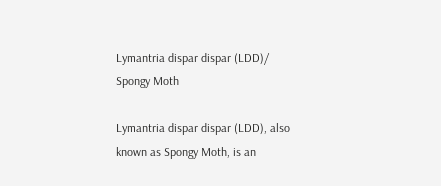Lymantria dispar dispar (LDD)/ Spongy Moth

Lymantria dispar dispar (LDD), also known as Spongy Moth, is an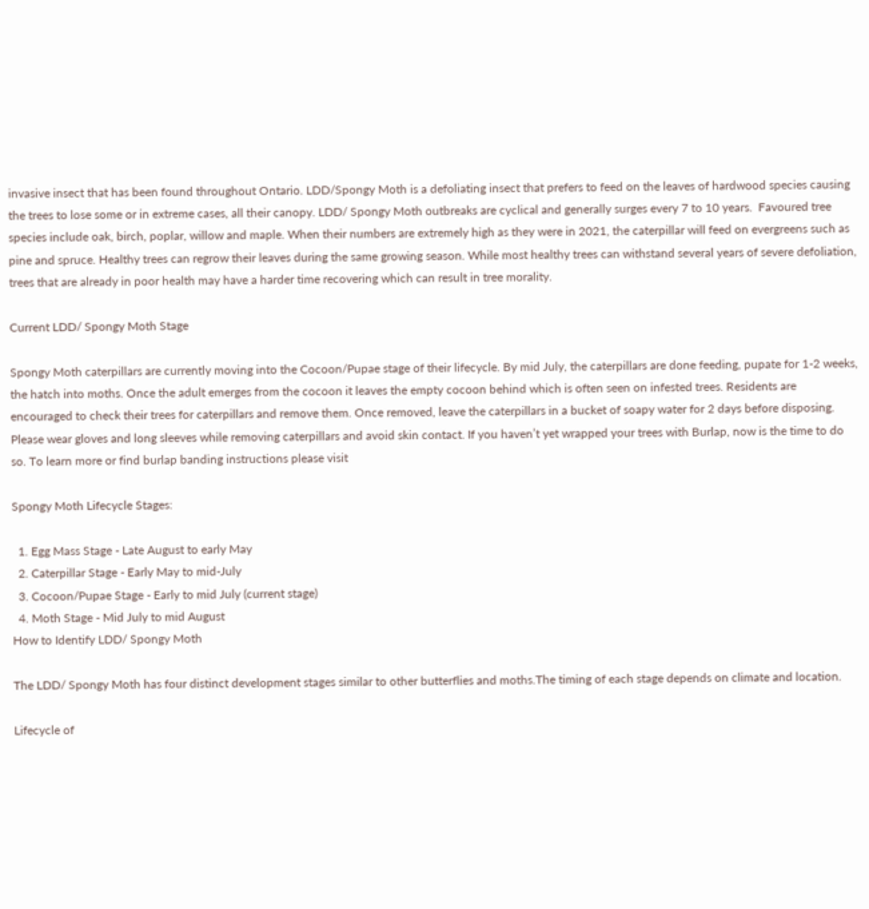invasive insect that has been found throughout Ontario. LDD/Spongy Moth is a defoliating insect that prefers to feed on the leaves of hardwood species causing the trees to lose some or in extreme cases, all their canopy. LDD/ Spongy Moth outbreaks are cyclical and generally surges every 7 to 10 years.  Favoured tree species include oak, birch, poplar, willow and maple. When their numbers are extremely high as they were in 2021, the caterpillar will feed on evergreens such as pine and spruce. Healthy trees can regrow their leaves during the same growing season. While most healthy trees can withstand several years of severe defoliation, trees that are already in poor health may have a harder time recovering which can result in tree morality.

Current LDD/ Spongy Moth Stage

Spongy Moth caterpillars are currently moving into the Cocoon/Pupae stage of their lifecycle. By mid July, the caterpillars are done feeding, pupate for 1-2 weeks, the hatch into moths. Once the adult emerges from the cocoon it leaves the empty cocoon behind which is often seen on infested trees. Residents are encouraged to check their trees for caterpillars and remove them. Once removed, leave the caterpillars in a bucket of soapy water for 2 days before disposing. Please wear gloves and long sleeves while removing caterpillars and avoid skin contact. If you haven’t yet wrapped your trees with Burlap, now is the time to do so. To learn more or find burlap banding instructions please visit

Spongy Moth Lifecycle Stages:

  1. Egg Mass Stage - Late August to early May
  2. Caterpillar Stage - Early May to mid-July
  3. Cocoon/Pupae Stage - Early to mid July (current stage)
  4. Moth Stage - Mid July to mid August
How to Identify LDD/ Spongy Moth

The LDD/ Spongy Moth has four distinct development stages similar to other butterflies and moths.The timing of each stage depends on climate and location.

Lifecycle of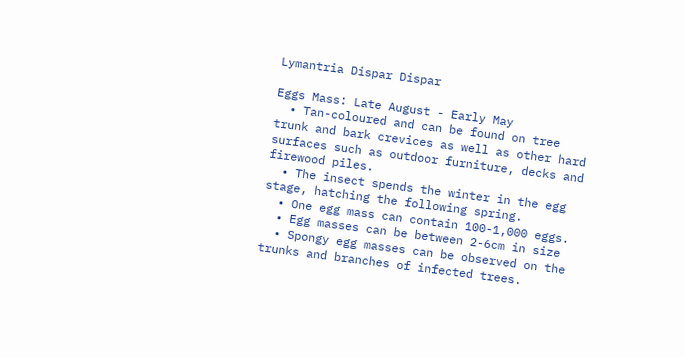Lymantria Dispar Dispar

Eggs Mass: Late August - Early May
  • Tan-coloured and can be found on tree trunk and bark crevices as well as other hard surfaces such as outdoor furniture, decks and firewood piles.
  • The insect spends the winter in the egg stage, hatching the following spring.
  • One egg mass can contain 100-1,000 eggs.
  • Egg masses can be between 2-6cm in size
  • Spongy egg masses can be observed on the trunks and branches of infected trees.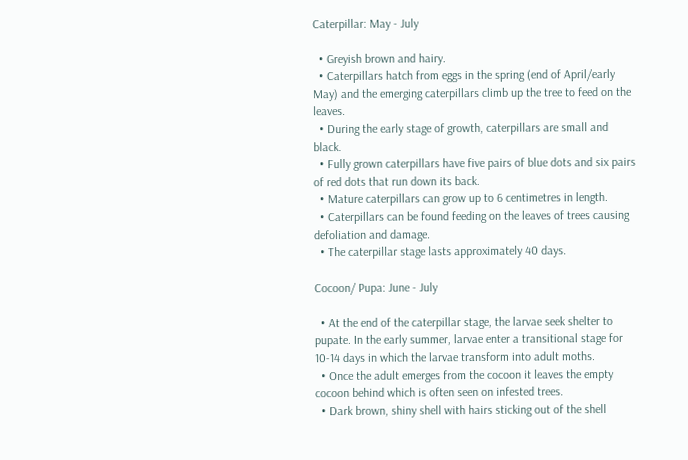Caterpillar: May - July

  • Greyish brown and hairy.
  • Caterpillars hatch from eggs in the spring (end of April/early May) and the emerging caterpillars climb up the tree to feed on the leaves.
  • During the early stage of growth, caterpillars are small and black.
  • Fully grown caterpillars have five pairs of blue dots and six pairs of red dots that run down its back.
  • Mature caterpillars can grow up to 6 centimetres in length.
  • Caterpillars can be found feeding on the leaves of trees causing defoliation and damage.
  • The caterpillar stage lasts approximately 40 days.

Cocoon/ Pupa: June - July

  • At the end of the caterpillar stage, the larvae seek shelter to pupate. In the early summer, larvae enter a transitional stage for 10-14 days in which the larvae transform into adult moths.
  • Once the adult emerges from the cocoon it leaves the empty cocoon behind which is often seen on infested trees.
  • Dark brown, shiny shell with hairs sticking out of the shell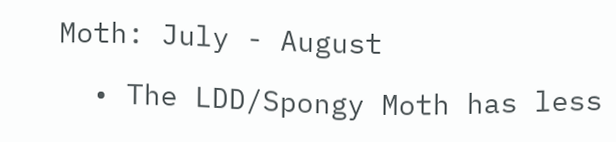Moth: July - August

  • The LDD/Spongy Moth has less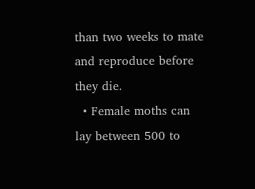than two weeks to mate and reproduce before they die.
  • Female moths can lay between 500 to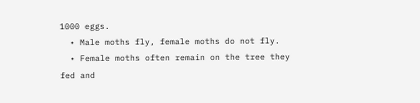1000 eggs.
  • Male moths fly, female moths do not fly.
  • Female moths often remain on the tree they fed and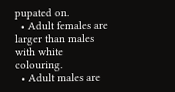pupated on.
  • Adult females are larger than males with white colouring.
  • Adult males are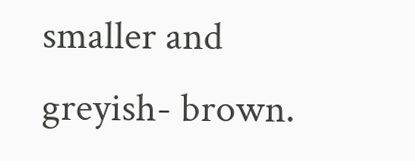smaller and greyish- brown.